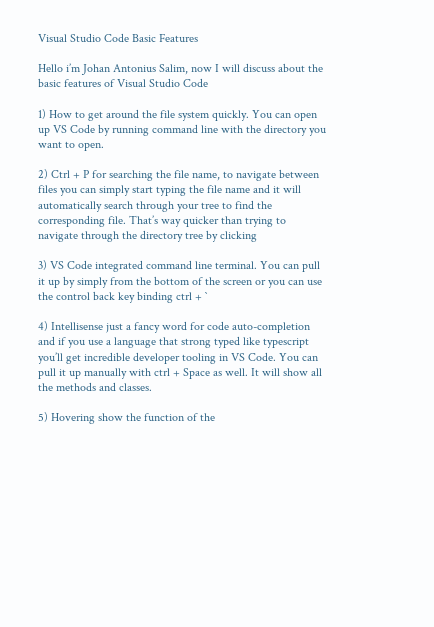Visual Studio Code Basic Features

Hello i’m Johan Antonius Salim, now I will discuss about the basic features of Visual Studio Code

1) How to get around the file system quickly. You can open up VS Code by running command line with the directory you want to open.

2) Ctrl + P for searching the file name, to navigate between files you can simply start typing the file name and it will automatically search through your tree to find the corresponding file. That’s way quicker than trying to navigate through the directory tree by clicking

3) VS Code integrated command line terminal. You can pull it up by simply from the bottom of the screen or you can use the control back key binding ctrl + `

4) Intellisense just a fancy word for code auto-completion and if you use a language that strong typed like typescript you’ll get incredible developer tooling in VS Code. You can pull it up manually with ctrl + Space as well. It will show all the methods and classes.

5) Hovering show the function of the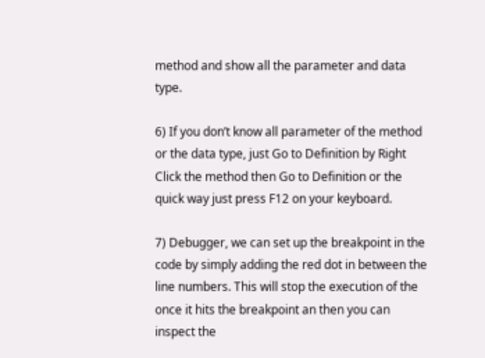method and show all the parameter and data type.

6) If you don’t know all parameter of the method or the data type, just Go to Definition by Right Click the method then Go to Definition or the quick way just press F12 on your keyboard.

7) Debugger, we can set up the breakpoint in the code by simply adding the red dot in between the line numbers. This will stop the execution of the once it hits the breakpoint an then you can inspect the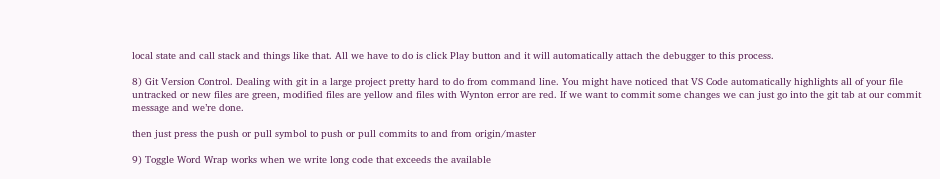local state and call stack and things like that. All we have to do is click Play button and it will automatically attach the debugger to this process.

8) Git Version Control. Dealing with git in a large project pretty hard to do from command line. You might have noticed that VS Code automatically highlights all of your file untracked or new files are green, modified files are yellow and files with Wynton error are red. If we want to commit some changes we can just go into the git tab at our commit message and we’re done.

then just press the push or pull symbol to push or pull commits to and from origin/master

9) Toggle Word Wrap works when we write long code that exceeds the available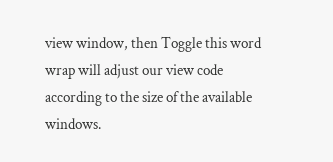view window, then Toggle this word wrap will adjust our view code according to the size of the available windows.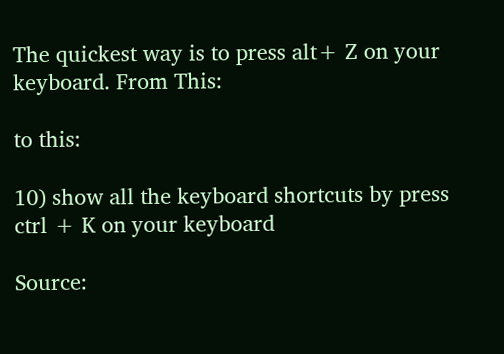The quickest way is to press alt+ Z on your keyboard. From This:

to this:

10) show all the keyboard shortcuts by press ctrl + K on your keyboard

Source: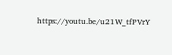https://youtu.be/u21W_tfPVrY